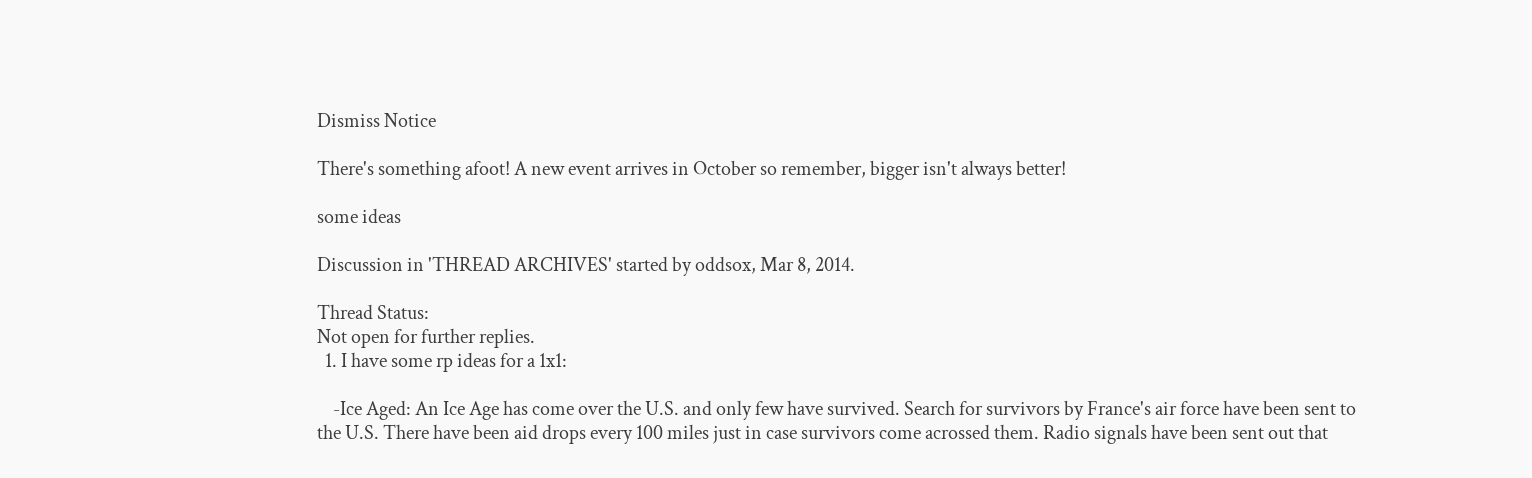Dismiss Notice

There's something afoot! A new event arrives in October so remember, bigger isn't always better!

some ideas

Discussion in 'THREAD ARCHIVES' started by oddsox, Mar 8, 2014.

Thread Status:
Not open for further replies.
  1. I have some rp ideas for a 1x1:

    -Ice Aged: An Ice Age has come over the U.S. and only few have survived. Search for survivors by France's air force have been sent to the U.S. There have been aid drops every 100 miles just in case survivors come acrossed them. Radio signals have been sent out that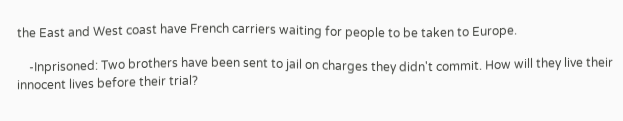the East and West coast have French carriers waiting for people to be taken to Europe.

    -Inprisoned: Two brothers have been sent to jail on charges they didn't commit. How will they live their innocent lives before their trial?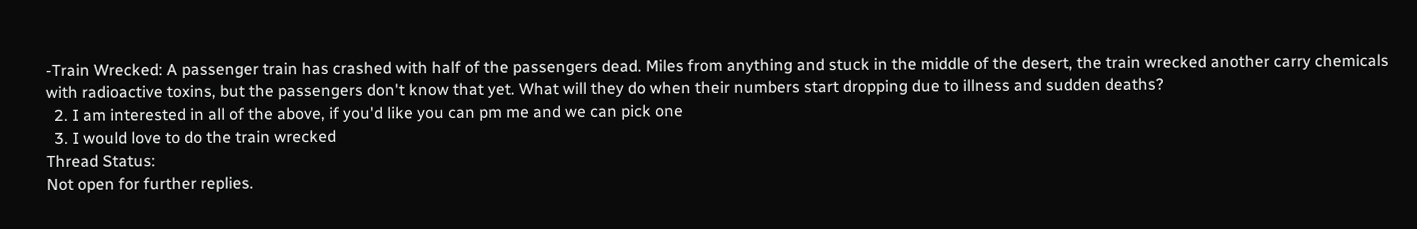-Train Wrecked: A passenger train has crashed with half of the passengers dead. Miles from anything and stuck in the middle of the desert, the train wrecked another carry chemicals with radioactive toxins, but the passengers don't know that yet. What will they do when their numbers start dropping due to illness and sudden deaths?
  2. I am interested in all of the above, if you'd like you can pm me and we can pick one
  3. I would love to do the train wrecked
Thread Status:
Not open for further replies.